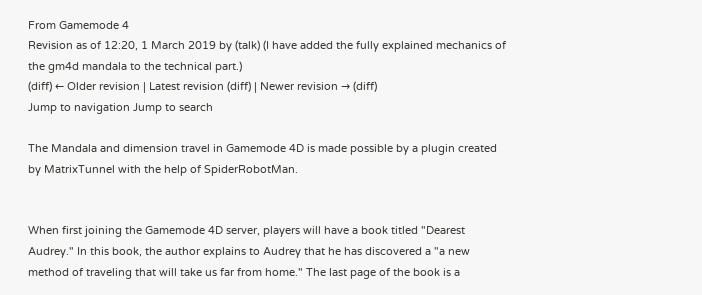From Gamemode 4
Revision as of 12:20, 1 March 2019 by (talk) (I have added the fully explained mechanics of the gm4d mandala to the technical part.)
(diff) ← Older revision | Latest revision (diff) | Newer revision → (diff)
Jump to navigation Jump to search

The Mandala and dimension travel in Gamemode 4D is made possible by a plugin created by MatrixTunnel with the help of SpiderRobotMan.


When first joining the Gamemode 4D server, players will have a book titled "Dearest Audrey." In this book, the author explains to Audrey that he has discovered a "a new method of traveling that will take us far from home." The last page of the book is a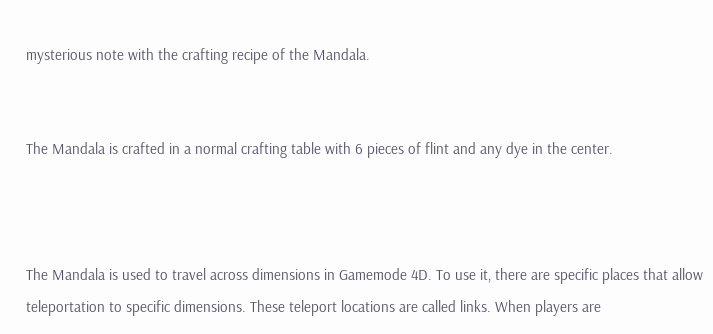mysterious note with the crafting recipe of the Mandala.


The Mandala is crafted in a normal crafting table with 6 pieces of flint and any dye in the center.



The Mandala is used to travel across dimensions in Gamemode 4D. To use it, there are specific places that allow teleportation to specific dimensions. These teleport locations are called links. When players are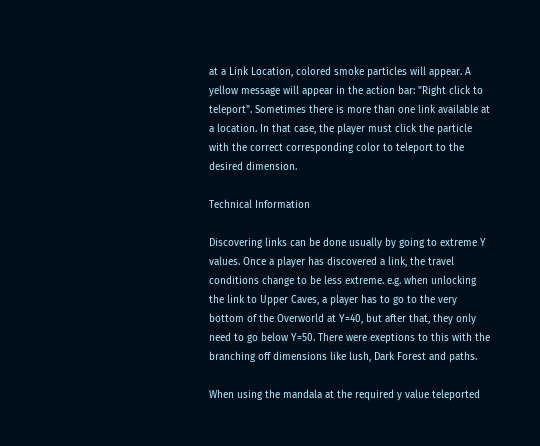at a Link Location, colored smoke particles will appear. A yellow message will appear in the action bar: "Right click to teleport". Sometimes there is more than one link available at a location. In that case, the player must click the particle with the correct corresponding color to teleport to the desired dimension.

Technical Information

Discovering links can be done usually by going to extreme Y values. Once a player has discovered a link, the travel conditions change to be less extreme. e.g. when unlocking the link to Upper Caves, a player has to go to the very bottom of the Overworld at Y=40, but after that, they only need to go below Y=50. There were exeptions to this with the branching off dimensions like lush, Dark Forest and paths.

When using the mandala at the required y value teleported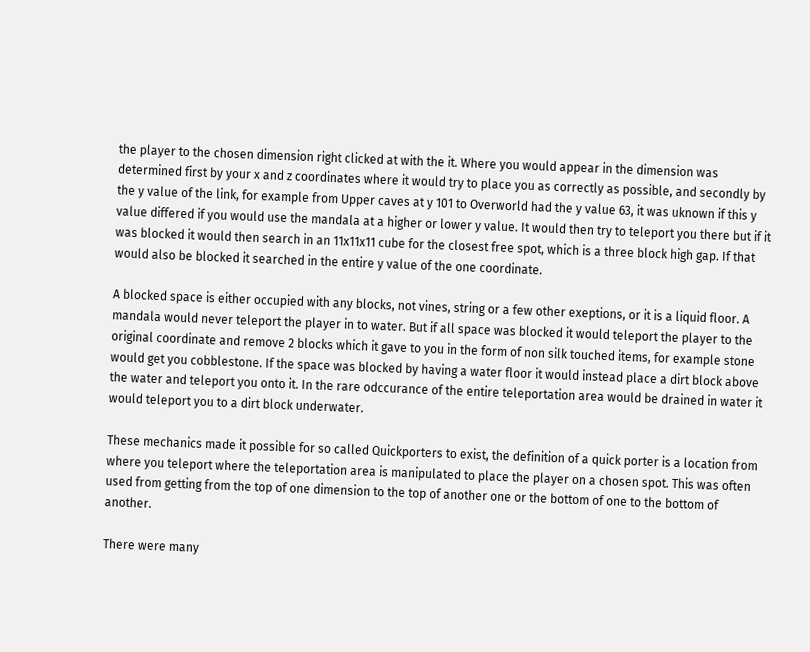the player to the chosen dimension right clicked at with the it. Where you would appear in the dimension was determined first by your x and z coordinates where it would try to place you as correctly as possible, and secondly by the y value of the link, for example from Upper caves at y 101 to Overworld had the y value 63, it was uknown if this y value differed if you would use the mandala at a higher or lower y value. It would then try to teleport you there but if it was blocked it would then search in an 11x11x11 cube for the closest free spot, which is a three block high gap. If that would also be blocked it searched in the entire y value of the one coordinate.

A blocked space is either occupied with any blocks, not vines, string or a few other exeptions, or it is a liquid floor. A mandala would never teleport the player in to water. But if all space was blocked it would teleport the player to the original coordinate and remove 2 blocks which it gave to you in the form of non silk touched items, for example stone would get you cobblestone. If the space was blocked by having a water floor it would instead place a dirt block above the water and teleport you onto it. In the rare odccurance of the entire teleportation area would be drained in water it would teleport you to a dirt block underwater.

These mechanics made it possible for so called Quickporters to exist, the definition of a quick porter is a location from where you teleport where the teleportation area is manipulated to place the player on a chosen spot. This was often used from getting from the top of one dimension to the top of another one or the bottom of one to the bottom of another.

There were many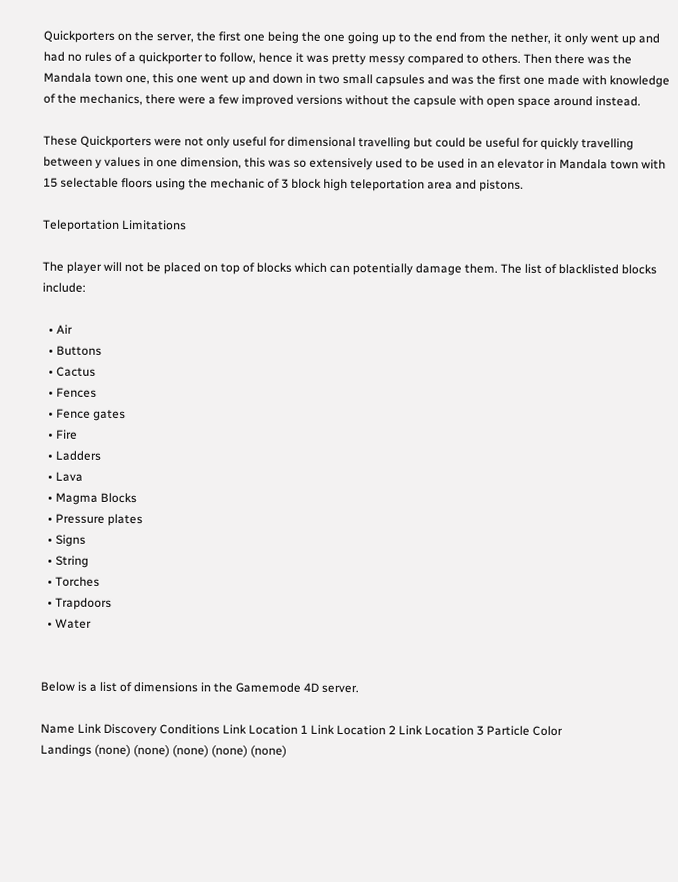Quickporters on the server, the first one being the one going up to the end from the nether, it only went up and had no rules of a quickporter to follow, hence it was pretty messy compared to others. Then there was the Mandala town one, this one went up and down in two small capsules and was the first one made with knowledge of the mechanics, there were a few improved versions without the capsule with open space around instead.

These Quickporters were not only useful for dimensional travelling but could be useful for quickly travelling between y values in one dimension, this was so extensively used to be used in an elevator in Mandala town with 15 selectable floors using the mechanic of 3 block high teleportation area and pistons.

Teleportation Limitations

The player will not be placed on top of blocks which can potentially damage them. The list of blacklisted blocks include:

  • Air
  • Buttons
  • Cactus
  • Fences
  • Fence gates
  • Fire
  • Ladders
  • Lava
  • Magma Blocks
  • Pressure plates
  • Signs
  • String
  • Torches
  • Trapdoors
  • Water


Below is a list of dimensions in the Gamemode 4D server.

Name Link Discovery Conditions Link Location 1 Link Location 2 Link Location 3 Particle Color
Landings (none) (none) (none) (none) (none)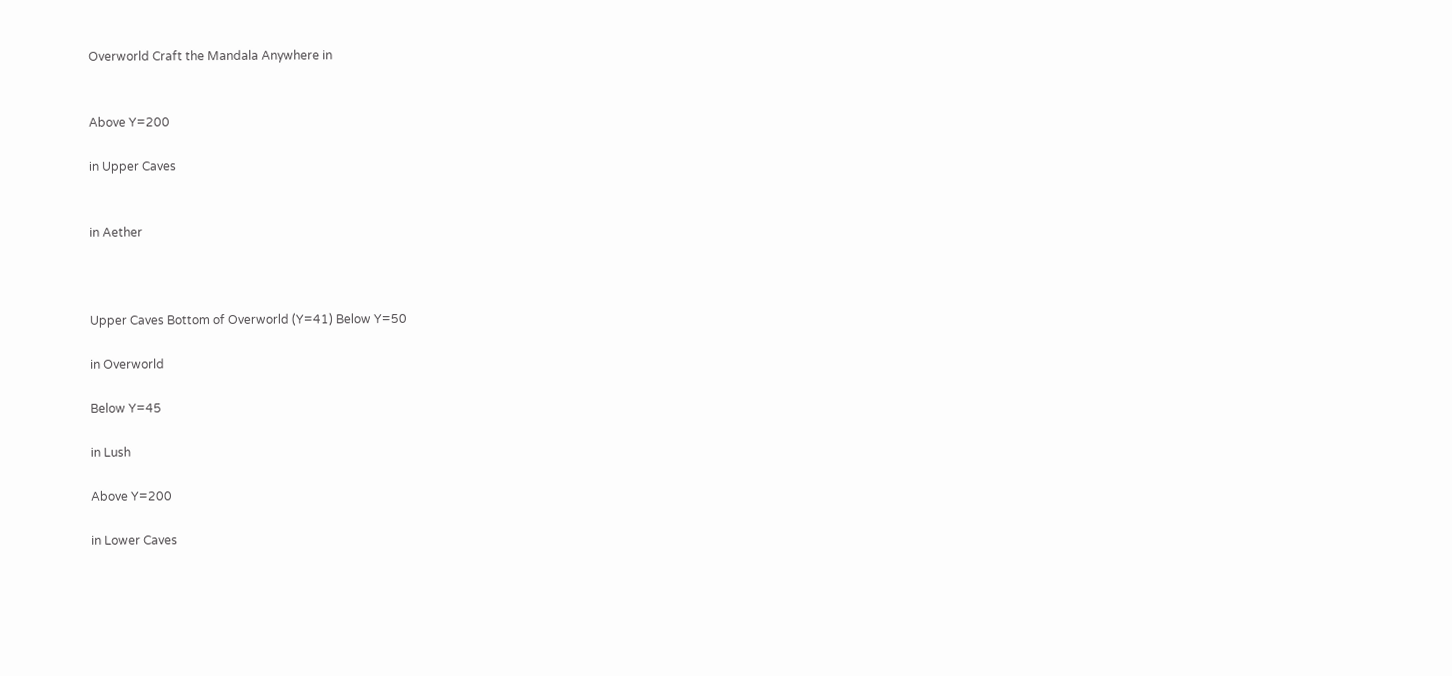Overworld Craft the Mandala Anywhere in


Above Y=200

in Upper Caves


in Aether



Upper Caves Bottom of Overworld (Y=41) Below Y=50

in Overworld

Below Y=45

in Lush

Above Y=200

in Lower Caves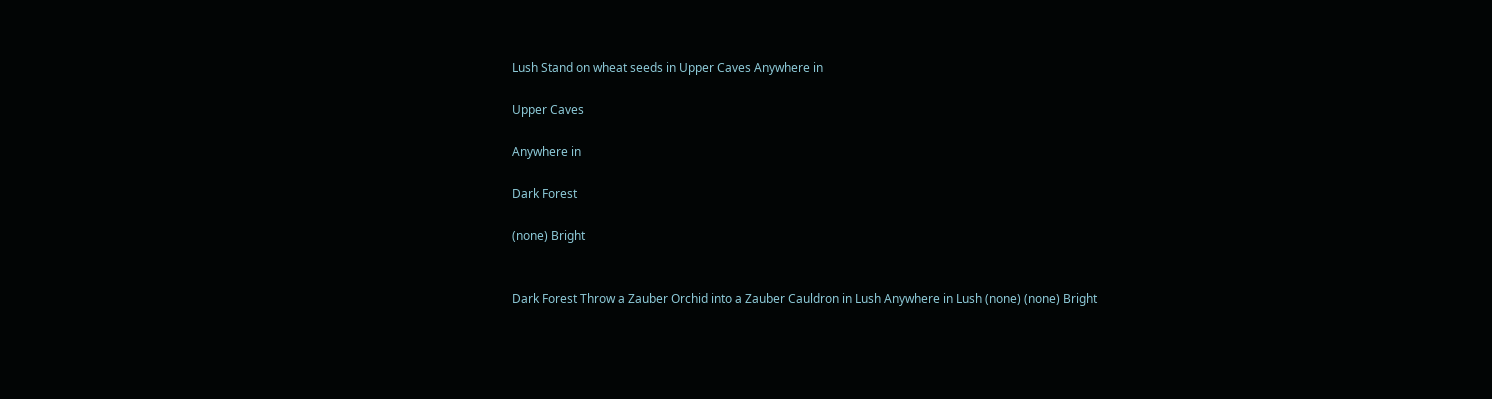Lush Stand on wheat seeds in Upper Caves Anywhere in

Upper Caves

Anywhere in

Dark Forest

(none) Bright


Dark Forest Throw a Zauber Orchid into a Zauber Cauldron in Lush Anywhere in Lush (none) (none) Bright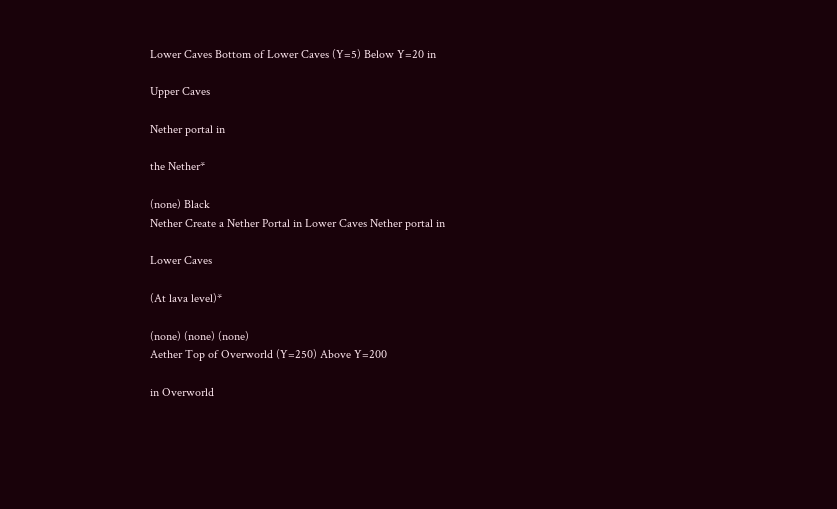Lower Caves Bottom of Lower Caves (Y=5) Below Y=20 in

Upper Caves

Nether portal in

the Nether*

(none) Black
Nether Create a Nether Portal in Lower Caves Nether portal in

Lower Caves

(At lava level)*

(none) (none) (none)
Aether Top of Overworld (Y=250) Above Y=200

in Overworld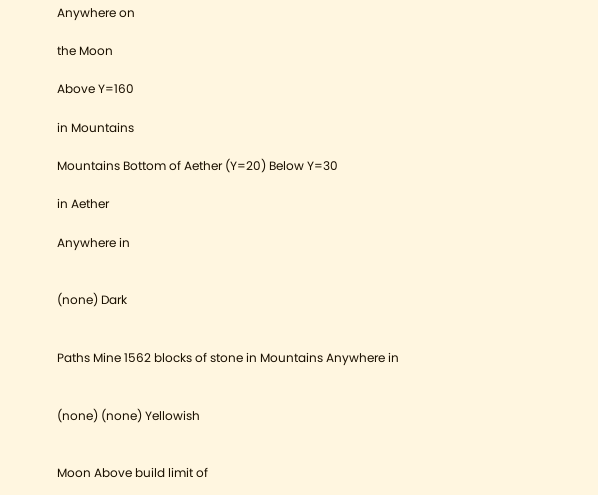Anywhere on

the Moon

Above Y=160

in Mountains

Mountains Bottom of Aether (Y=20) Below Y=30

in Aether

Anywhere in


(none) Dark


Paths Mine 1562 blocks of stone in Mountains Anywhere in


(none) (none) Yellowish


Moon Above build limit of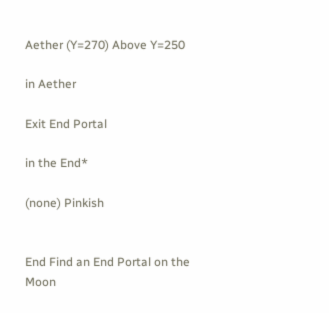Aether (Y=270) Above Y=250

in Aether

Exit End Portal

in the End*

(none) Pinkish


End Find an End Portal on the Moon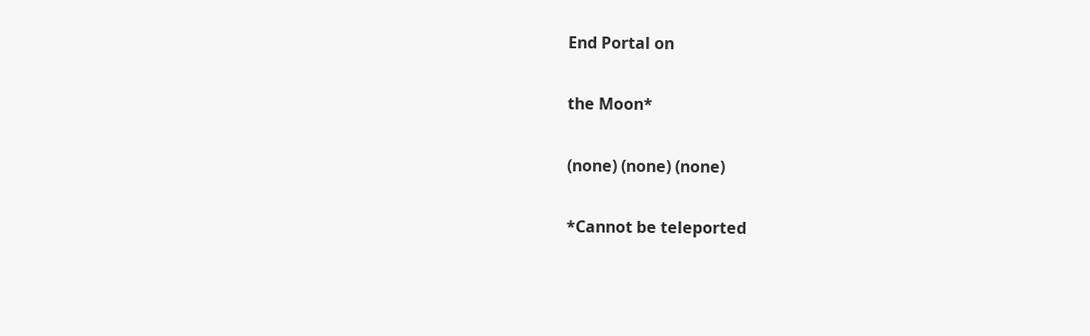End Portal on

the Moon*

(none) (none) (none)

*Cannot be teleported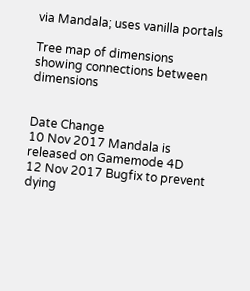via Mandala; uses vanilla portals

Tree map of dimensions showing connections between dimensions


Date Change
10 Nov 2017 Mandala is released on Gamemode 4D
12 Nov 2017 Bugfix to prevent dying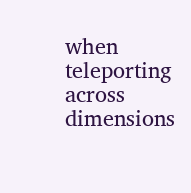when teleporting across dimensions